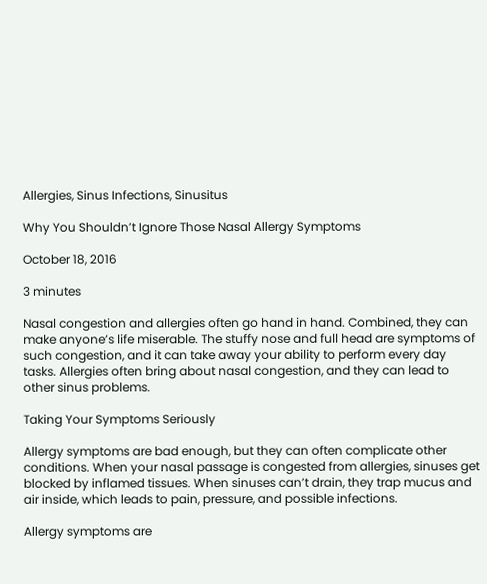Allergies, Sinus Infections, Sinusitus

Why You Shouldn’t Ignore Those Nasal Allergy Symptoms

October 18, 2016

3 minutes

Nasal congestion and allergies often go hand in hand. Combined, they can make anyone’s life miserable. The stuffy nose and full head are symptoms of such congestion, and it can take away your ability to perform every day tasks. Allergies often bring about nasal congestion, and they can lead to other sinus problems.

Taking Your Symptoms Seriously

Allergy symptoms are bad enough, but they can often complicate other conditions. When your nasal passage is congested from allergies, sinuses get blocked by inflamed tissues. When sinuses can’t drain, they trap mucus and air inside, which leads to pain, pressure, and possible infections.

Allergy symptoms are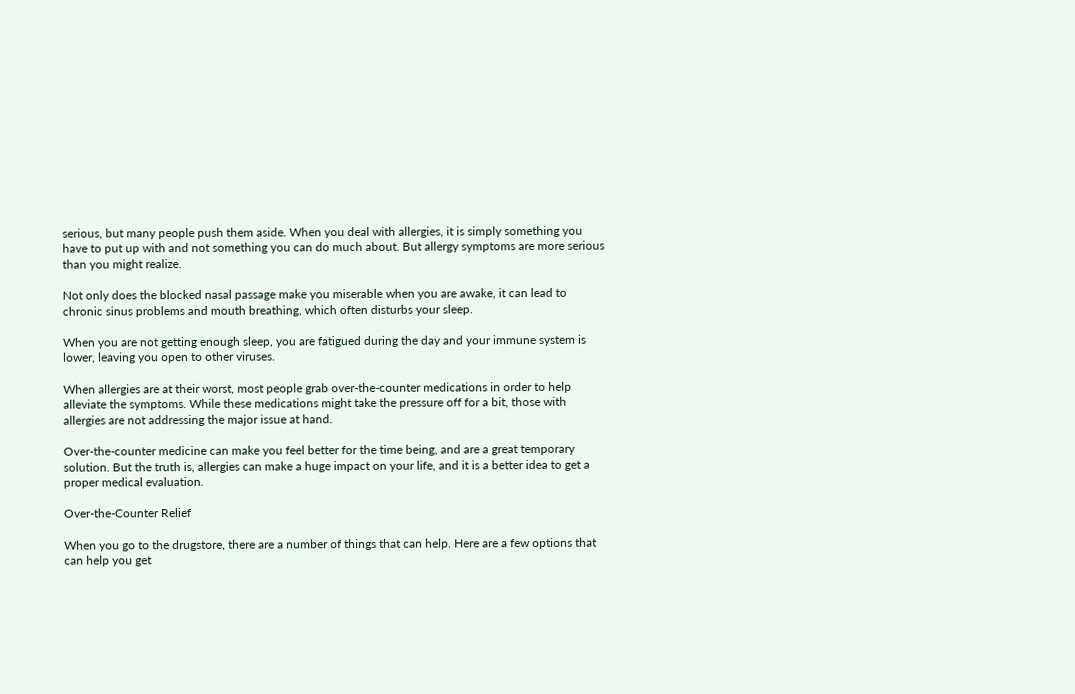serious, but many people push them aside. When you deal with allergies, it is simply something you have to put up with and not something you can do much about. But allergy symptoms are more serious than you might realize.

Not only does the blocked nasal passage make you miserable when you are awake, it can lead to chronic sinus problems and mouth breathing, which often disturbs your sleep.

When you are not getting enough sleep, you are fatigued during the day and your immune system is lower, leaving you open to other viruses.

When allergies are at their worst, most people grab over-the-counter medications in order to help alleviate the symptoms. While these medications might take the pressure off for a bit, those with allergies are not addressing the major issue at hand.

Over-the-counter medicine can make you feel better for the time being, and are a great temporary solution. But the truth is, allergies can make a huge impact on your life, and it is a better idea to get a proper medical evaluation.

Over-the-Counter Relief

When you go to the drugstore, there are a number of things that can help. Here are a few options that can help you get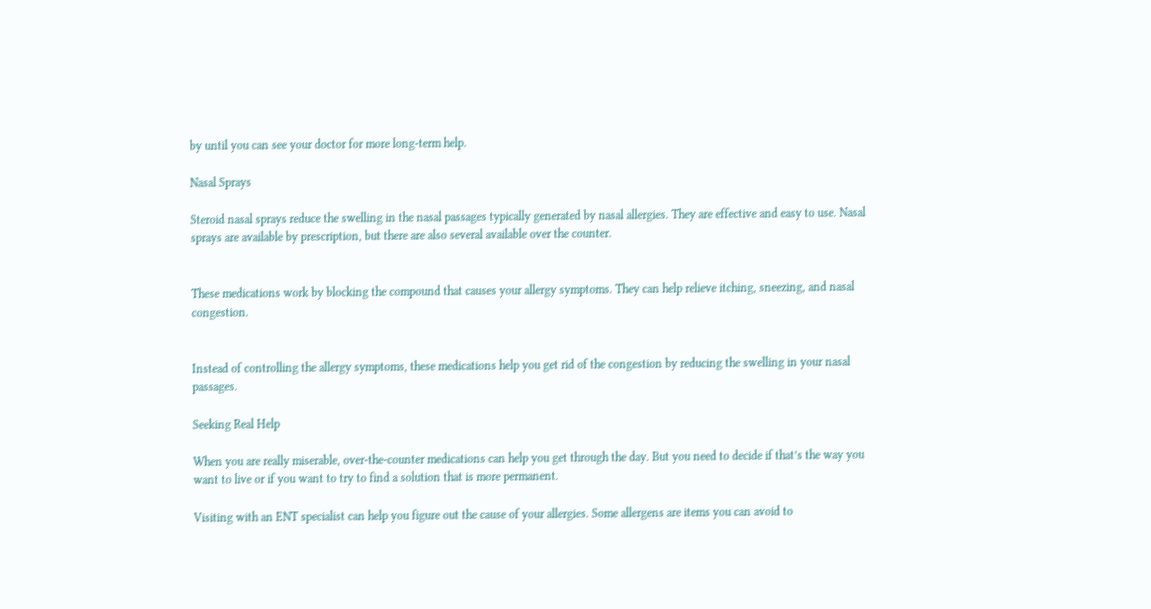by until you can see your doctor for more long-term help.

Nasal Sprays

Steroid nasal sprays reduce the swelling in the nasal passages typically generated by nasal allergies. They are effective and easy to use. Nasal sprays are available by prescription, but there are also several available over the counter.


These medications work by blocking the compound that causes your allergy symptoms. They can help relieve itching, sneezing, and nasal congestion.


Instead of controlling the allergy symptoms, these medications help you get rid of the congestion by reducing the swelling in your nasal passages.

Seeking Real Help

When you are really miserable, over-the-counter medications can help you get through the day. But you need to decide if that’s the way you want to live or if you want to try to find a solution that is more permanent.

Visiting with an ENT specialist can help you figure out the cause of your allergies. Some allergens are items you can avoid to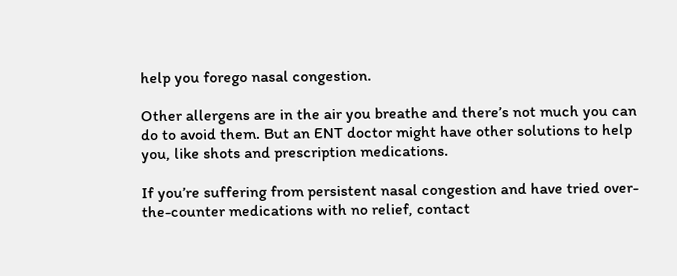help you forego nasal congestion.

Other allergens are in the air you breathe and there’s not much you can do to avoid them. But an ENT doctor might have other solutions to help you, like shots and prescription medications.

If you’re suffering from persistent nasal congestion and have tried over-the-counter medications with no relief, contact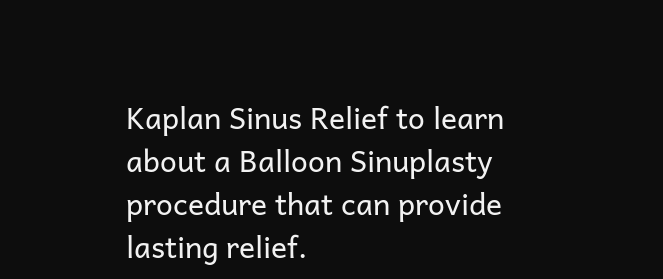Kaplan Sinus Relief to learn about a Balloon Sinuplasty procedure that can provide lasting relief.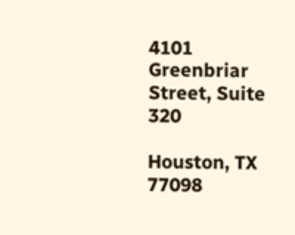4101 Greenbriar Street, Suite 320

Houston, TX 77098